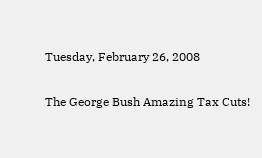Tuesday, February 26, 2008

The George Bush Amazing Tax Cuts!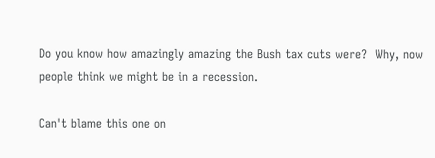Do you know how amazingly amazing the Bush tax cuts were?  Why, now people think we might be in a recession.

Can't blame this one on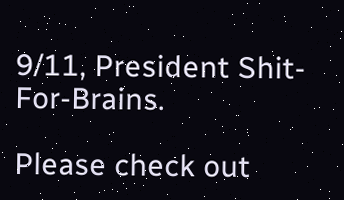9/11, President Shit-For-Brains.

Please check out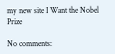my new site I Want the Nobel Prize

No comments: